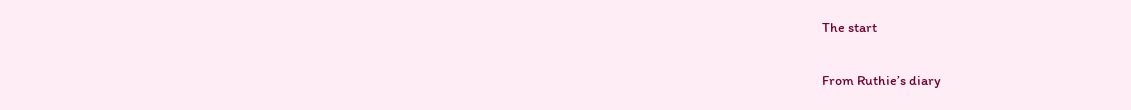The start

From Ruthie’s diary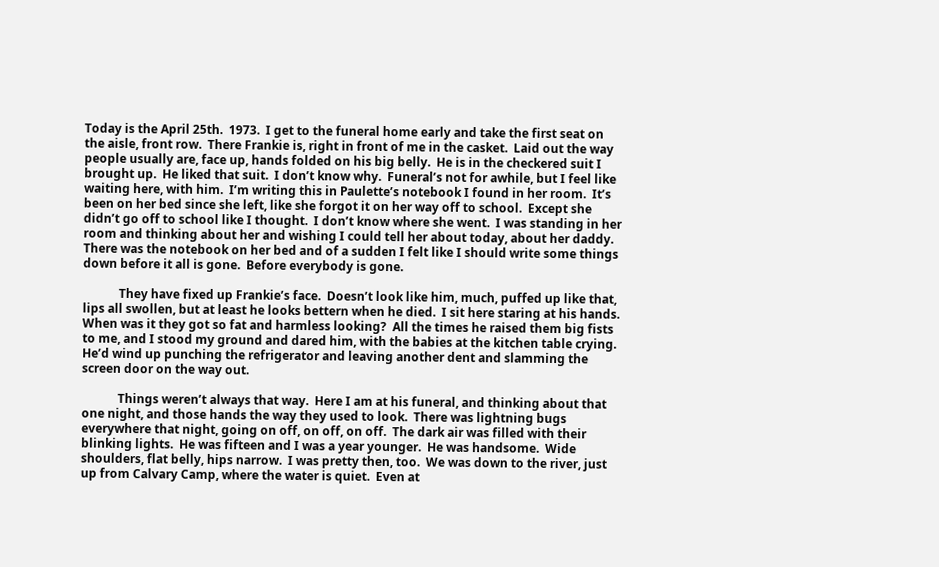Today is the April 25th.  1973.  I get to the funeral home early and take the first seat on the aisle, front row.  There Frankie is, right in front of me in the casket.  Laid out the way people usually are, face up, hands folded on his big belly.  He is in the checkered suit I brought up.  He liked that suit.  I don’t know why.  Funeral’s not for awhile, but I feel like waiting here, with him.  I’m writing this in Paulette’s notebook I found in her room.  It’s been on her bed since she left, like she forgot it on her way off to school.  Except she didn’t go off to school like I thought.  I don’t know where she went.  I was standing in her room and thinking about her and wishing I could tell her about today, about her daddy.  There was the notebook on her bed and of a sudden I felt like I should write some things down before it all is gone.  Before everybody is gone.

            They have fixed up Frankie’s face.  Doesn’t look like him, much, puffed up like that, lips all swollen, but at least he looks bettern when he died.  I sit here staring at his hands.  When was it they got so fat and harmless looking?  All the times he raised them big fists to me, and I stood my ground and dared him, with the babies at the kitchen table crying.  He’d wind up punching the refrigerator and leaving another dent and slamming the screen door on the way out.

            Things weren’t always that way.  Here I am at his funeral, and thinking about that one night, and those hands the way they used to look.  There was lightning bugs everywhere that night, going on off, on off, on off.  The dark air was filled with their blinking lights.  He was fifteen and I was a year younger.  He was handsome.  Wide shoulders, flat belly, hips narrow.  I was pretty then, too.  We was down to the river, just up from Calvary Camp, where the water is quiet.  Even at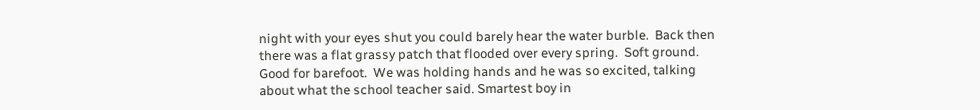night with your eyes shut you could barely hear the water burble.  Back then there was a flat grassy patch that flooded over every spring.  Soft ground.  Good for barefoot.  We was holding hands and he was so excited, talking about what the school teacher said. Smartest boy in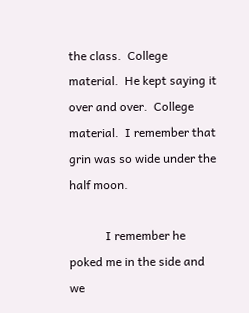the class.  College material.  He kept saying it over and over.  College material.  I remember that grin was so wide under the half moon.

            I remember he poked me in the side and we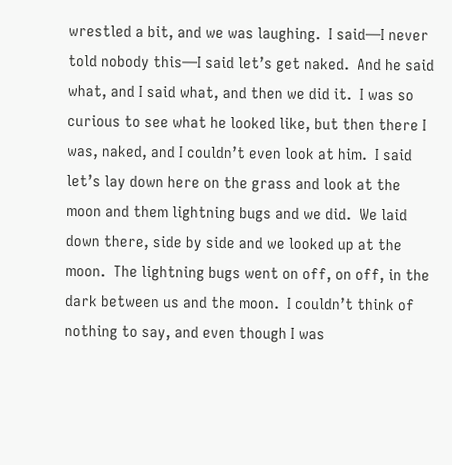wrestled a bit, and we was laughing.  I said—I never told nobody this—I said let’s get naked.  And he said what, and I said what, and then we did it.  I was so curious to see what he looked like, but then there I was, naked, and I couldn’t even look at him.  I said let’s lay down here on the grass and look at the moon and them lightning bugs and we did.  We laid down there, side by side and we looked up at the moon.  The lightning bugs went on off, on off, in the dark between us and the moon.  I couldn’t think of nothing to say, and even though I was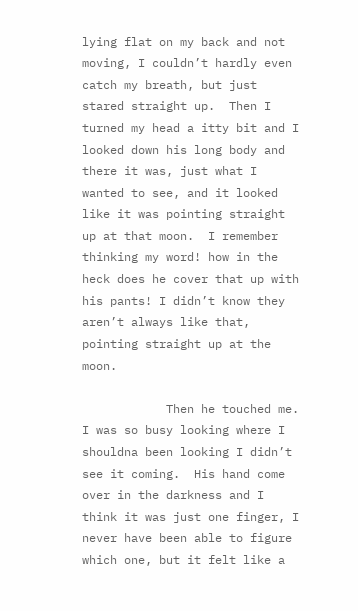lying flat on my back and not moving, I couldn’t hardly even catch my breath, but just stared straight up.  Then I turned my head a itty bit and I looked down his long body and there it was, just what I wanted to see, and it looked like it was pointing straight up at that moon.  I remember thinking my word! how in the heck does he cover that up with his pants! I didn’t know they aren’t always like that, pointing straight up at the moon.

            Then he touched me.  I was so busy looking where I shouldna been looking I didn’t see it coming.  His hand come over in the darkness and I think it was just one finger, I never have been able to figure which one, but it felt like a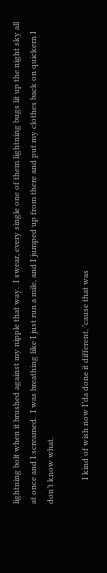lightning bolt when it brushed against my nipple that way.  I swear, every single one of them lightning bugs lit up the night sky all at once and I screamed.  I was breathing like I just run a mile, and I jumped up from there and put my clothes back on quickern I don’t know what.

            I kind of wish now I’da done it different, ’cause that was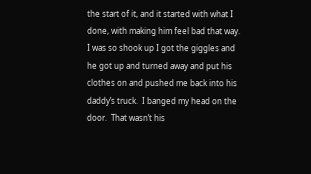the start of it, and it started with what I done, with making him feel bad that way.  I was so shook up I got the giggles and he got up and turned away and put his clothes on and pushed me back into his daddy’s truck.  I banged my head on the door.  That wasn’t his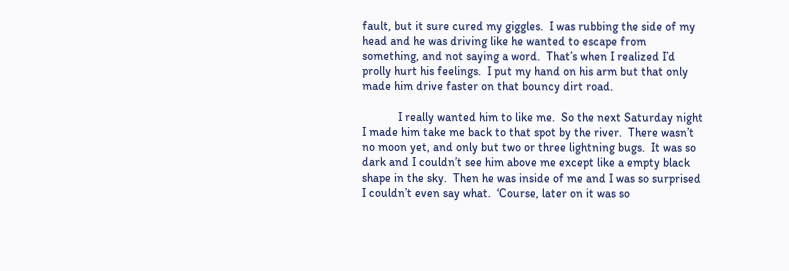fault, but it sure cured my giggles.  I was rubbing the side of my head and he was driving like he wanted to escape from something, and not saying a word.  That’s when I realized I’d prolly hurt his feelings.  I put my hand on his arm but that only made him drive faster on that bouncy dirt road.

            I really wanted him to like me.  So the next Saturday night I made him take me back to that spot by the river.  There wasn’t no moon yet, and only but two or three lightning bugs.  It was so dark and I couldn’t see him above me except like a empty black shape in the sky.  Then he was inside of me and I was so surprised I couldn’t even say what.  ‘Course, later on it was so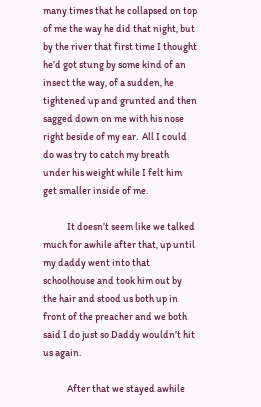many times that he collapsed on top of me the way he did that night, but by the river that first time I thought he’d got stung by some kind of an insect the way, of a sudden, he tightened up and grunted and then sagged down on me with his nose right beside of my ear.  All I could do was try to catch my breath under his weight while I felt him get smaller inside of me.

            It doesn’t seem like we talked much for awhile after that, up until my daddy went into that schoolhouse and took him out by the hair and stood us both up in front of the preacher and we both said I do just so Daddy wouldn’t hit us again.

            After that we stayed awhile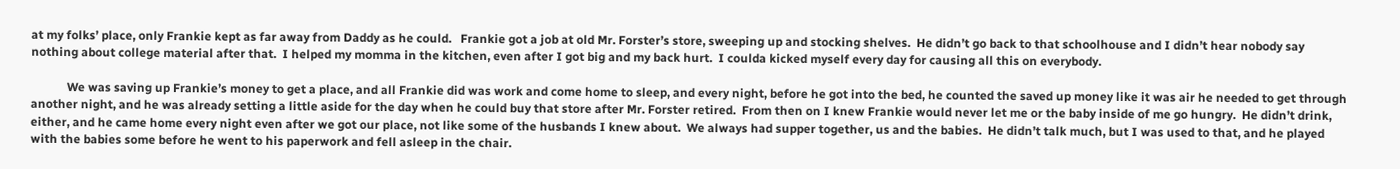at my folks’ place, only Frankie kept as far away from Daddy as he could.   Frankie got a job at old Mr. Forster’s store, sweeping up and stocking shelves.  He didn’t go back to that schoolhouse and I didn’t hear nobody say nothing about college material after that.  I helped my momma in the kitchen, even after I got big and my back hurt.  I coulda kicked myself every day for causing all this on everybody.

            We was saving up Frankie’s money to get a place, and all Frankie did was work and come home to sleep, and every night, before he got into the bed, he counted the saved up money like it was air he needed to get through another night, and he was already setting a little aside for the day when he could buy that store after Mr. Forster retired.  From then on I knew Frankie would never let me or the baby inside of me go hungry.  He didn’t drink, either, and he came home every night even after we got our place, not like some of the husbands I knew about.  We always had supper together, us and the babies.  He didn’t talk much, but I was used to that, and he played with the babies some before he went to his paperwork and fell asleep in the chair.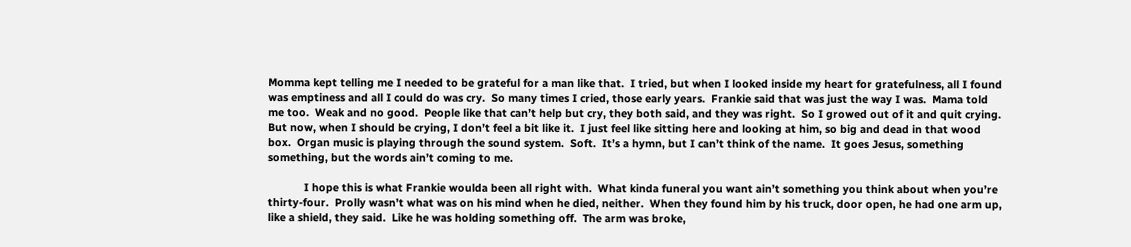Momma kept telling me I needed to be grateful for a man like that.  I tried, but when I looked inside my heart for gratefulness, all I found was emptiness and all I could do was cry.  So many times I cried, those early years.  Frankie said that was just the way I was.  Mama told me too.  Weak and no good.  People like that can’t help but cry, they both said, and they was right.  So I growed out of it and quit crying.  But now, when I should be crying, I don’t feel a bit like it.  I just feel like sitting here and looking at him, so big and dead in that wood box.  Organ music is playing through the sound system.  Soft.  It’s a hymn, but I can’t think of the name.  It goes Jesus, something something, but the words ain’t coming to me.

            I hope this is what Frankie woulda been all right with.  What kinda funeral you want ain’t something you think about when you’re thirty-four.  Prolly wasn’t what was on his mind when he died, neither.  When they found him by his truck, door open, he had one arm up, like a shield, they said.  Like he was holding something off.  The arm was broke,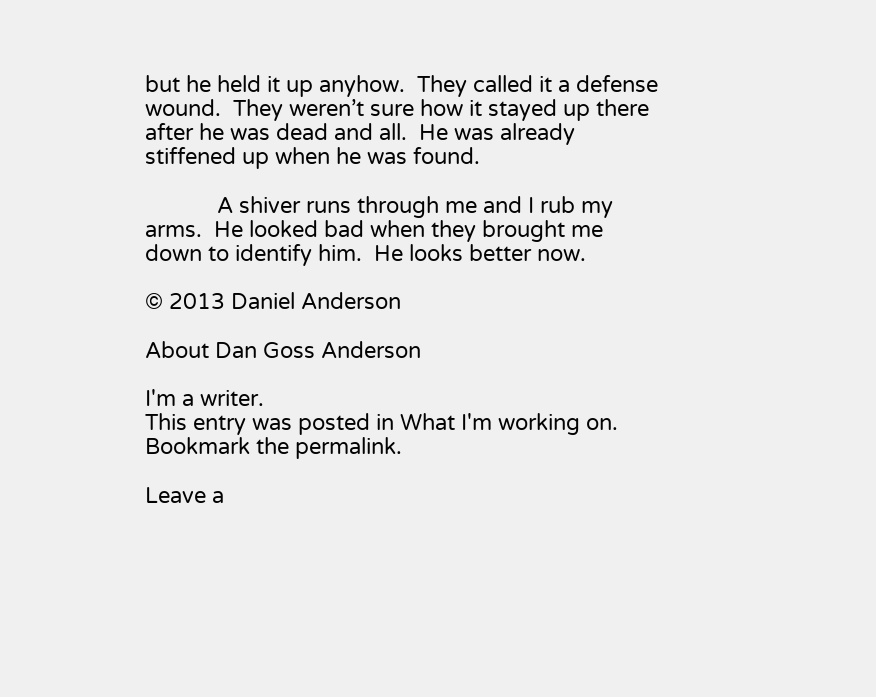but he held it up anyhow.  They called it a defense wound.  They weren’t sure how it stayed up there after he was dead and all.  He was already stiffened up when he was found.

            A shiver runs through me and I rub my arms.  He looked bad when they brought me down to identify him.  He looks better now.

© 2013 Daniel Anderson

About Dan Goss Anderson

I'm a writer.
This entry was posted in What I'm working on. Bookmark the permalink.

Leave a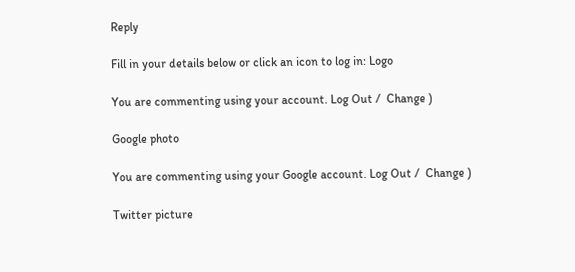Reply

Fill in your details below or click an icon to log in: Logo

You are commenting using your account. Log Out /  Change )

Google photo

You are commenting using your Google account. Log Out /  Change )

Twitter picture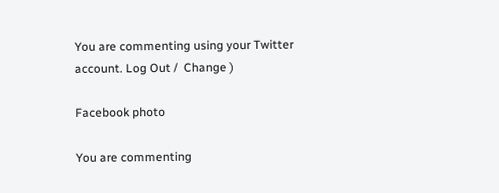You are commenting using your Twitter account. Log Out /  Change )

Facebook photo

You are commenting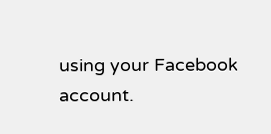using your Facebook account.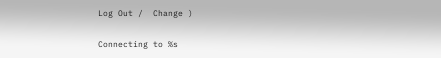Log Out /  Change )

Connecting to %s